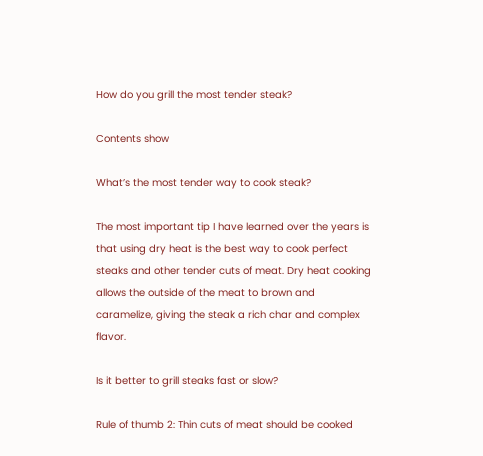How do you grill the most tender steak?

Contents show

What’s the most tender way to cook steak?

The most important tip I have learned over the years is that using dry heat is the best way to cook perfect steaks and other tender cuts of meat. Dry heat cooking allows the outside of the meat to brown and caramelize, giving the steak a rich char and complex flavor.

Is it better to grill steaks fast or slow?

Rule of thumb 2: Thin cuts of meat should be cooked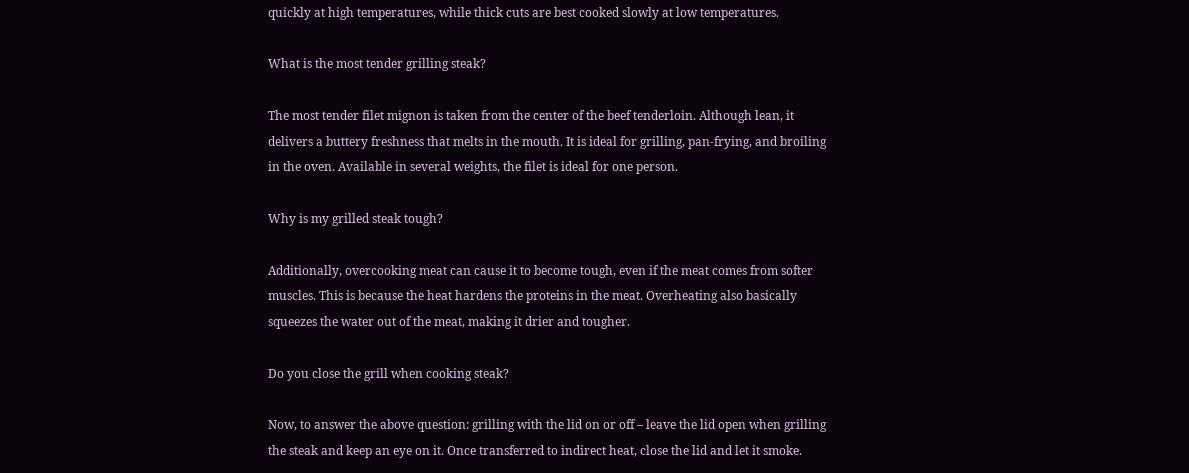quickly at high temperatures, while thick cuts are best cooked slowly at low temperatures.

What is the most tender grilling steak?

The most tender filet mignon is taken from the center of the beef tenderloin. Although lean, it delivers a buttery freshness that melts in the mouth. It is ideal for grilling, pan-frying, and broiling in the oven. Available in several weights, the filet is ideal for one person.

Why is my grilled steak tough?

Additionally, overcooking meat can cause it to become tough, even if the meat comes from softer muscles. This is because the heat hardens the proteins in the meat. Overheating also basically squeezes the water out of the meat, making it drier and tougher.

Do you close the grill when cooking steak?

Now, to answer the above question: grilling with the lid on or off – leave the lid open when grilling the steak and keep an eye on it. Once transferred to indirect heat, close the lid and let it smoke.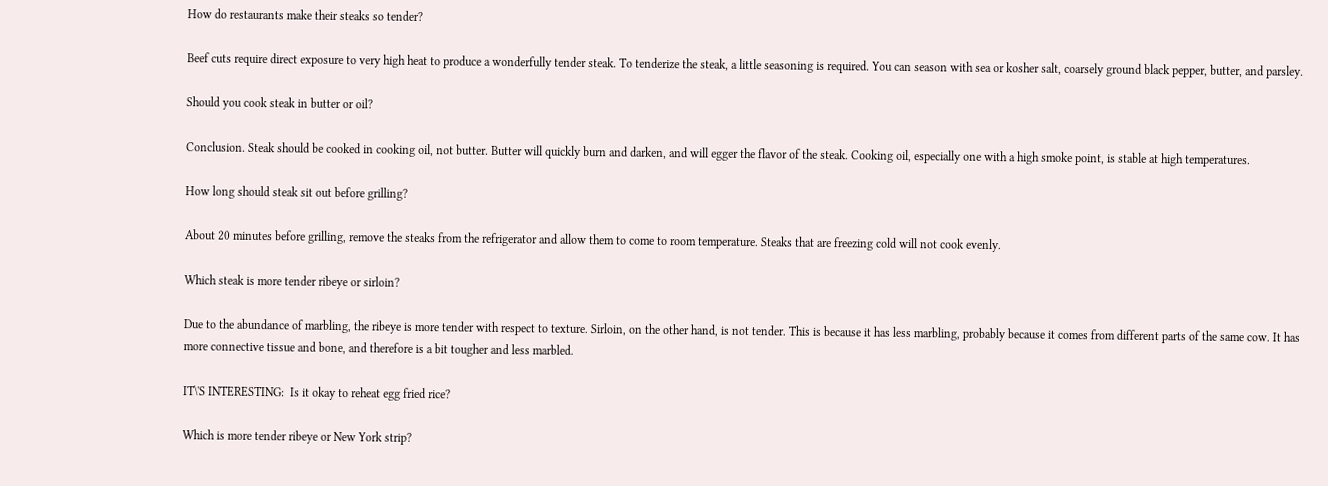How do restaurants make their steaks so tender?

Beef cuts require direct exposure to very high heat to produce a wonderfully tender steak. To tenderize the steak, a little seasoning is required. You can season with sea or kosher salt, coarsely ground black pepper, butter, and parsley.

Should you cook steak in butter or oil?

Conclusion. Steak should be cooked in cooking oil, not butter. Butter will quickly burn and darken, and will egger the flavor of the steak. Cooking oil, especially one with a high smoke point, is stable at high temperatures.

How long should steak sit out before grilling?

About 20 minutes before grilling, remove the steaks from the refrigerator and allow them to come to room temperature. Steaks that are freezing cold will not cook evenly.

Which steak is more tender ribeye or sirloin?

Due to the abundance of marbling, the ribeye is more tender with respect to texture. Sirloin, on the other hand, is not tender. This is because it has less marbling, probably because it comes from different parts of the same cow. It has more connective tissue and bone, and therefore is a bit tougher and less marbled.

IT\'S INTERESTING:  Is it okay to reheat egg fried rice?

Which is more tender ribeye or New York strip?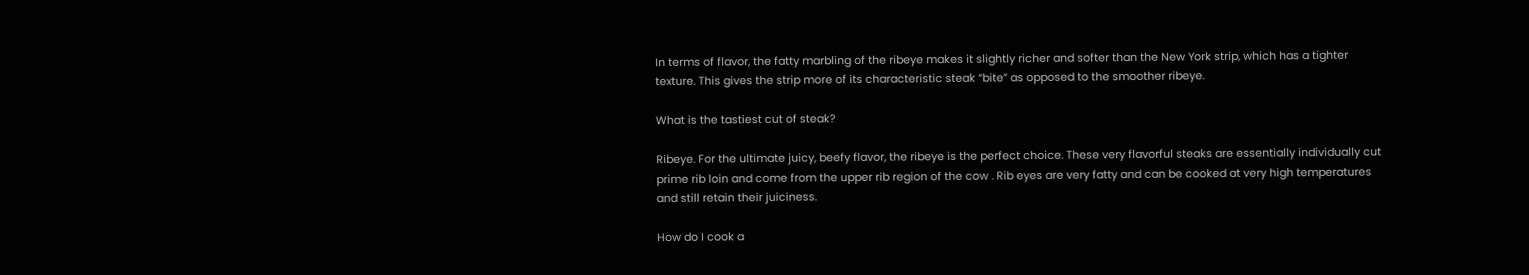In terms of flavor, the fatty marbling of the ribeye makes it slightly richer and softer than the New York strip, which has a tighter texture. This gives the strip more of its characteristic steak “bite” as opposed to the smoother ribeye.

What is the tastiest cut of steak?

Ribeye. For the ultimate juicy, beefy flavor, the ribeye is the perfect choice. These very flavorful steaks are essentially individually cut prime rib loin and come from the upper rib region of the cow . Rib eyes are very fatty and can be cooked at very high temperatures and still retain their juiciness.

How do I cook a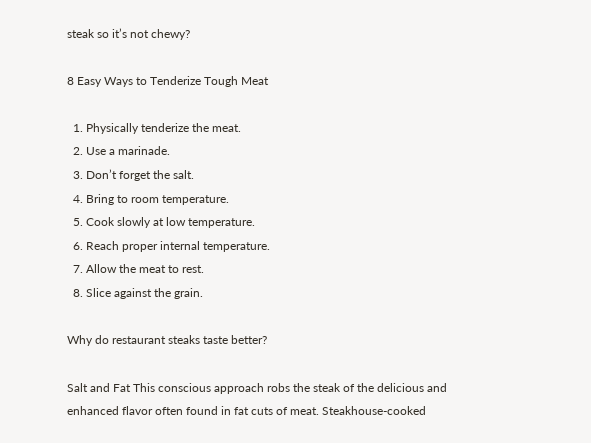steak so it’s not chewy?

8 Easy Ways to Tenderize Tough Meat

  1. Physically tenderize the meat.
  2. Use a marinade.
  3. Don’t forget the salt.
  4. Bring to room temperature.
  5. Cook slowly at low temperature.
  6. Reach proper internal temperature.
  7. Allow the meat to rest.
  8. Slice against the grain.

Why do restaurant steaks taste better?

Salt and Fat This conscious approach robs the steak of the delicious and enhanced flavor often found in fat cuts of meat. Steakhouse-cooked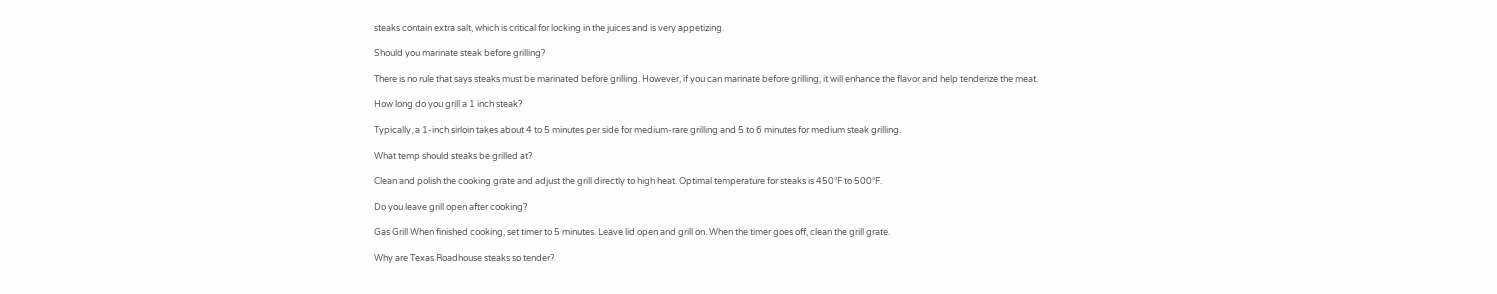steaks contain extra salt, which is critical for locking in the juices and is very appetizing.

Should you marinate steak before grilling?

There is no rule that says steaks must be marinated before grilling. However, if you can marinate before grilling, it will enhance the flavor and help tenderize the meat.

How long do you grill a 1 inch steak?

Typically, a 1-inch sirloin takes about 4 to 5 minutes per side for medium-rare grilling and 5 to 6 minutes for medium steak grilling.

What temp should steaks be grilled at?

Clean and polish the cooking grate and adjust the grill directly to high heat. Optimal temperature for steaks is 450°F to 500°F.

Do you leave grill open after cooking?

Gas Grill When finished cooking, set timer to 5 minutes. Leave lid open and grill on. When the timer goes off, clean the grill grate.

Why are Texas Roadhouse steaks so tender?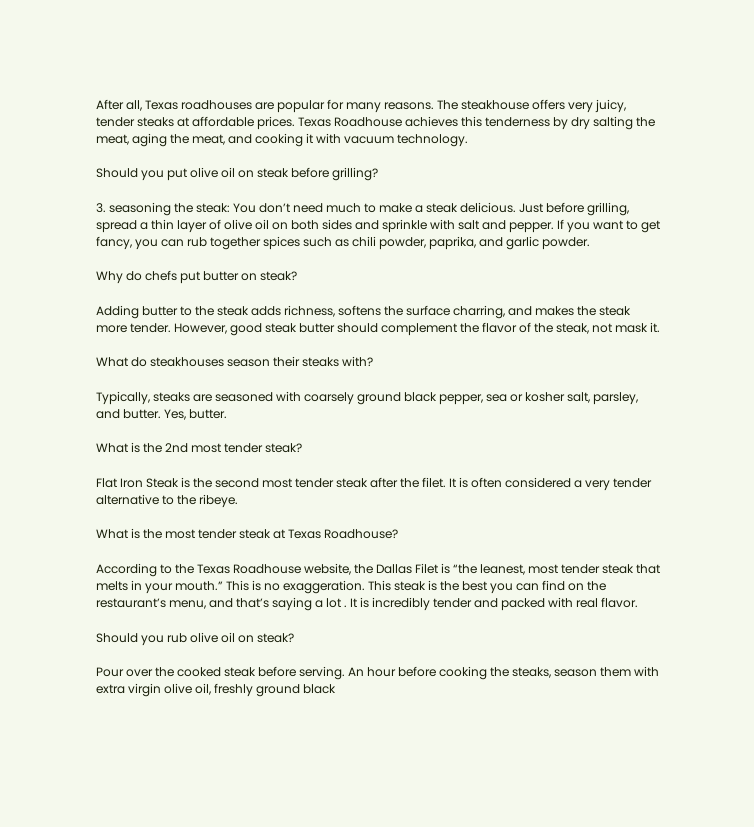After all, Texas roadhouses are popular for many reasons. The steakhouse offers very juicy, tender steaks at affordable prices. Texas Roadhouse achieves this tenderness by dry salting the meat, aging the meat, and cooking it with vacuum technology.

Should you put olive oil on steak before grilling?

3. seasoning the steak: You don’t need much to make a steak delicious. Just before grilling, spread a thin layer of olive oil on both sides and sprinkle with salt and pepper. If you want to get fancy, you can rub together spices such as chili powder, paprika, and garlic powder.

Why do chefs put butter on steak?

Adding butter to the steak adds richness, softens the surface charring, and makes the steak more tender. However, good steak butter should complement the flavor of the steak, not mask it.

What do steakhouses season their steaks with?

Typically, steaks are seasoned with coarsely ground black pepper, sea or kosher salt, parsley, and butter. Yes, butter.

What is the 2nd most tender steak?

Flat Iron Steak is the second most tender steak after the filet. It is often considered a very tender alternative to the ribeye.

What is the most tender steak at Texas Roadhouse?

According to the Texas Roadhouse website, the Dallas Filet is “the leanest, most tender steak that melts in your mouth.” This is no exaggeration. This steak is the best you can find on the restaurant’s menu, and that’s saying a lot . It is incredibly tender and packed with real flavor.

Should you rub olive oil on steak?

Pour over the cooked steak before serving. An hour before cooking the steaks, season them with extra virgin olive oil, freshly ground black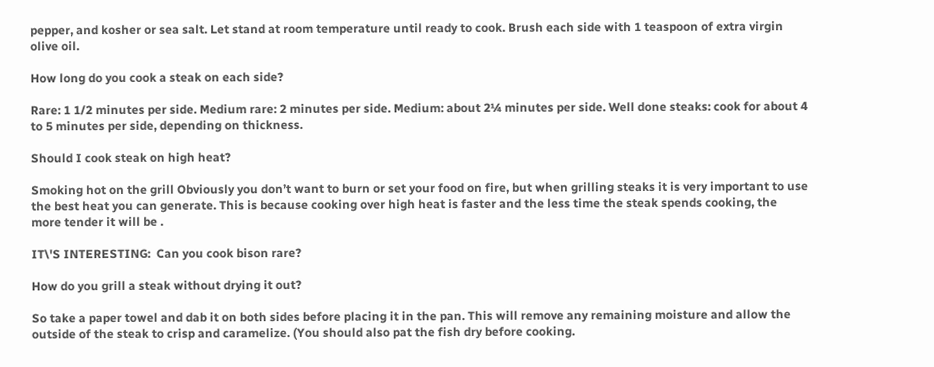pepper, and kosher or sea salt. Let stand at room temperature until ready to cook. Brush each side with 1 teaspoon of extra virgin olive oil.

How long do you cook a steak on each side?

Rare: 1 1/2 minutes per side. Medium rare: 2 minutes per side. Medium: about 2¼ minutes per side. Well done steaks: cook for about 4 to 5 minutes per side, depending on thickness.

Should I cook steak on high heat?

Smoking hot on the grill Obviously you don’t want to burn or set your food on fire, but when grilling steaks it is very important to use the best heat you can generate. This is because cooking over high heat is faster and the less time the steak spends cooking, the more tender it will be .

IT\'S INTERESTING:  Can you cook bison rare?

How do you grill a steak without drying it out?

So take a paper towel and dab it on both sides before placing it in the pan. This will remove any remaining moisture and allow the outside of the steak to crisp and caramelize. (You should also pat the fish dry before cooking.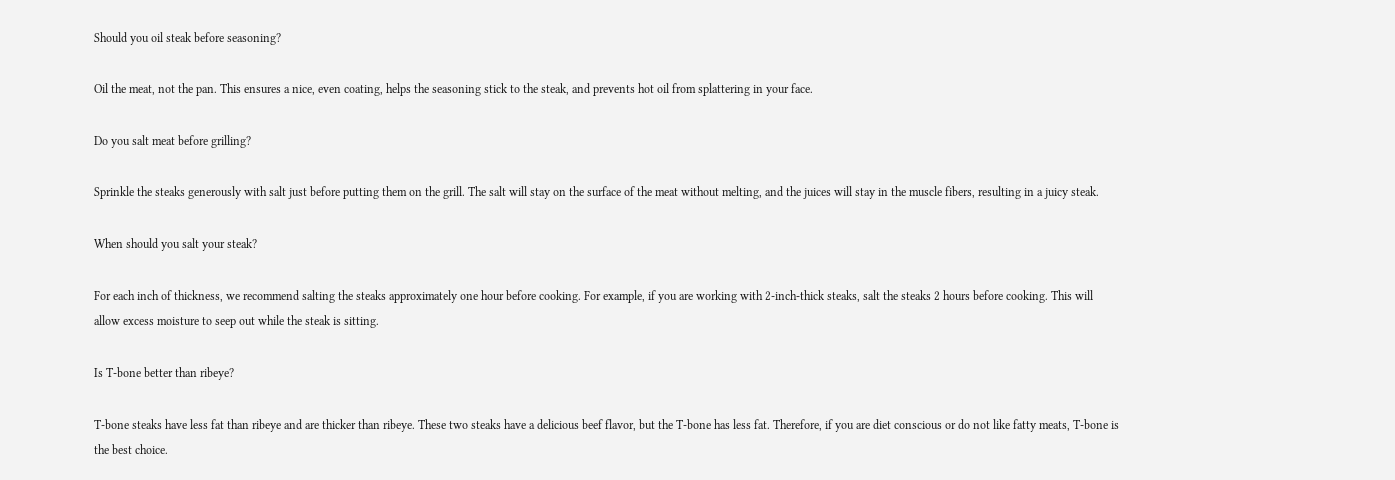Should you oil steak before seasoning?

Oil the meat, not the pan. This ensures a nice, even coating, helps the seasoning stick to the steak, and prevents hot oil from splattering in your face.

Do you salt meat before grilling?

Sprinkle the steaks generously with salt just before putting them on the grill. The salt will stay on the surface of the meat without melting, and the juices will stay in the muscle fibers, resulting in a juicy steak.

When should you salt your steak?

For each inch of thickness, we recommend salting the steaks approximately one hour before cooking. For example, if you are working with 2-inch-thick steaks, salt the steaks 2 hours before cooking. This will allow excess moisture to seep out while the steak is sitting.

Is T-bone better than ribeye?

T-bone steaks have less fat than ribeye and are thicker than ribeye. These two steaks have a delicious beef flavor, but the T-bone has less fat. Therefore, if you are diet conscious or do not like fatty meats, T-bone is the best choice.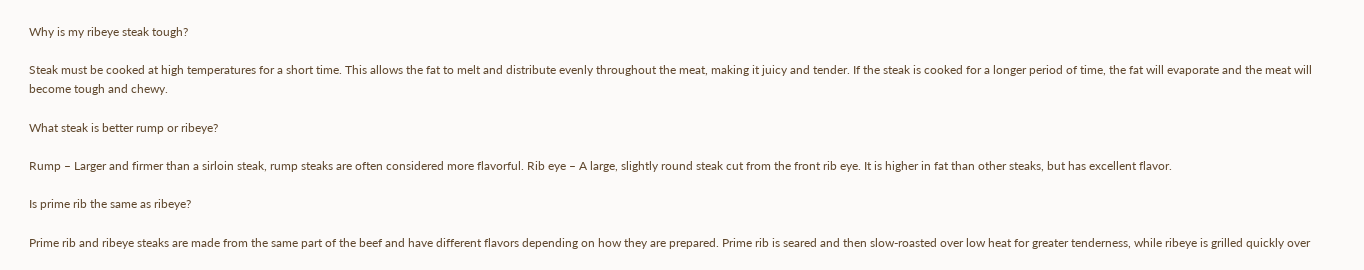Why is my ribeye steak tough?

Steak must be cooked at high temperatures for a short time. This allows the fat to melt and distribute evenly throughout the meat, making it juicy and tender. If the steak is cooked for a longer period of time, the fat will evaporate and the meat will become tough and chewy.

What steak is better rump or ribeye?

Rump – Larger and firmer than a sirloin steak, rump steaks are often considered more flavorful. Rib eye – A large, slightly round steak cut from the front rib eye. It is higher in fat than other steaks, but has excellent flavor.

Is prime rib the same as ribeye?

Prime rib and ribeye steaks are made from the same part of the beef and have different flavors depending on how they are prepared. Prime rib is seared and then slow-roasted over low heat for greater tenderness, while ribeye is grilled quickly over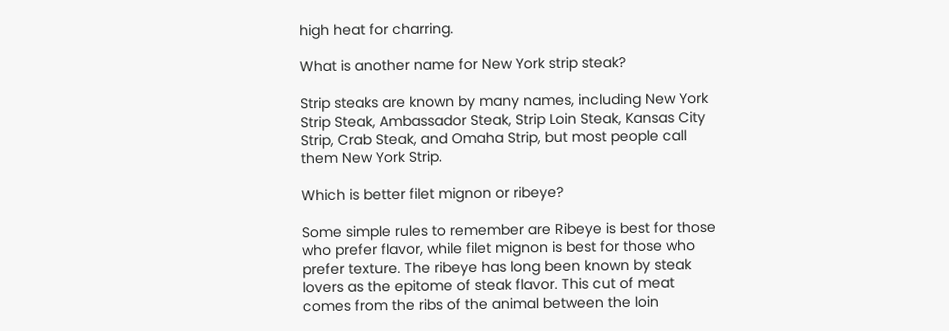high heat for charring.

What is another name for New York strip steak?

Strip steaks are known by many names, including New York Strip Steak, Ambassador Steak, Strip Loin Steak, Kansas City Strip, Crab Steak, and Omaha Strip, but most people call them New York Strip.

Which is better filet mignon or ribeye?

Some simple rules to remember are Ribeye is best for those who prefer flavor, while filet mignon is best for those who prefer texture. The ribeye has long been known by steak lovers as the epitome of steak flavor. This cut of meat comes from the ribs of the animal between the loin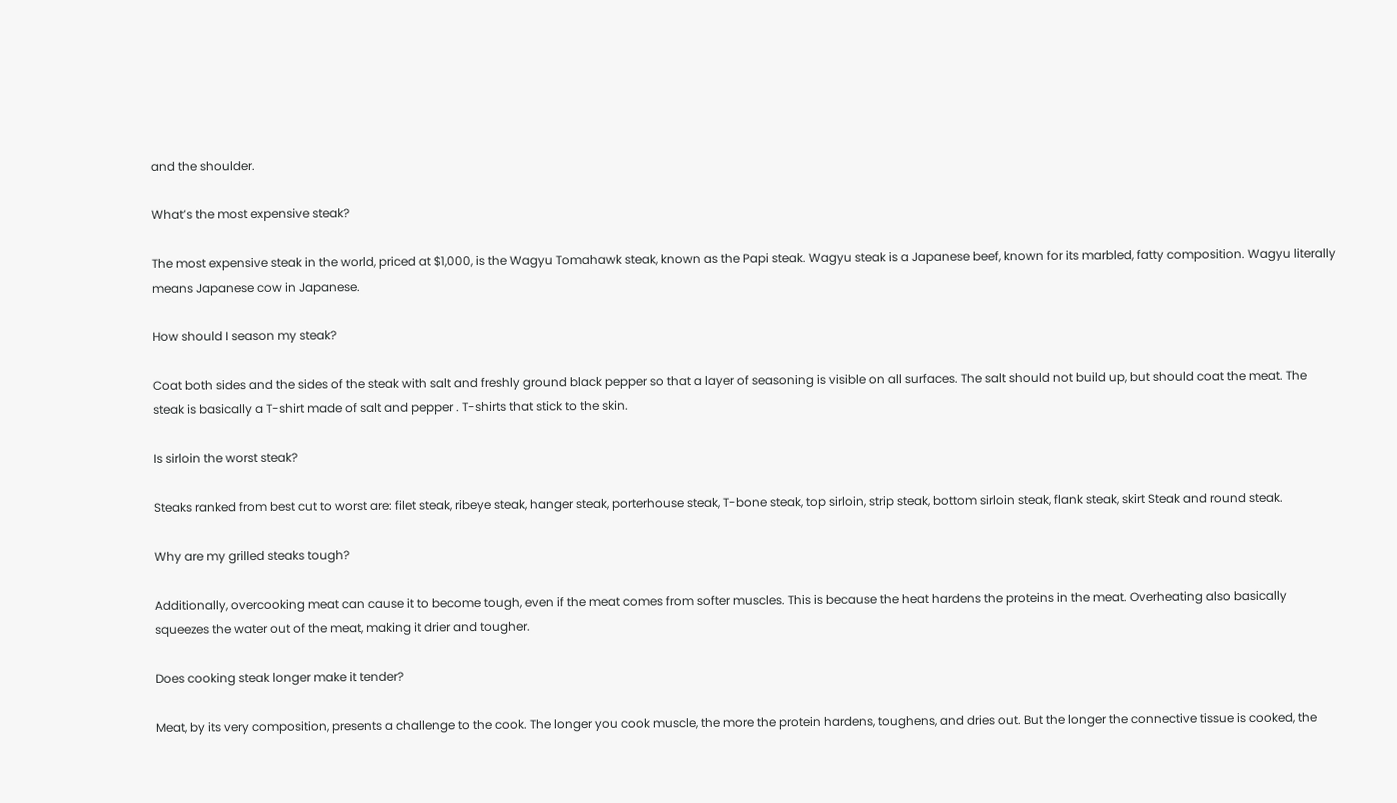and the shoulder.

What’s the most expensive steak?

The most expensive steak in the world, priced at $1,000, is the Wagyu Tomahawk steak, known as the Papi steak. Wagyu steak is a Japanese beef, known for its marbled, fatty composition. Wagyu literally means Japanese cow in Japanese.

How should I season my steak?

Coat both sides and the sides of the steak with salt and freshly ground black pepper so that a layer of seasoning is visible on all surfaces. The salt should not build up, but should coat the meat. The steak is basically a T-shirt made of salt and pepper . T-shirts that stick to the skin.

Is sirloin the worst steak?

Steaks ranked from best cut to worst are: filet steak, ribeye steak, hanger steak, porterhouse steak, T-bone steak, top sirloin, strip steak, bottom sirloin steak, flank steak, skirt Steak and round steak.

Why are my grilled steaks tough?

Additionally, overcooking meat can cause it to become tough, even if the meat comes from softer muscles. This is because the heat hardens the proteins in the meat. Overheating also basically squeezes the water out of the meat, making it drier and tougher.

Does cooking steak longer make it tender?

Meat, by its very composition, presents a challenge to the cook. The longer you cook muscle, the more the protein hardens, toughens, and dries out. But the longer the connective tissue is cooked, the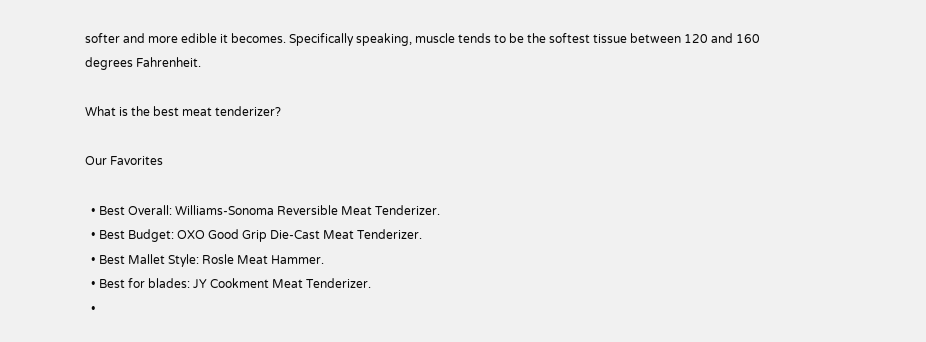softer and more edible it becomes. Specifically speaking, muscle tends to be the softest tissue between 120 and 160 degrees Fahrenheit.

What is the best meat tenderizer?

Our Favorites

  • Best Overall: Williams-Sonoma Reversible Meat Tenderizer.
  • Best Budget: OXO Good Grip Die-Cast Meat Tenderizer.
  • Best Mallet Style: Rosle Meat Hammer.
  • Best for blades: JY Cookment Meat Tenderizer.
  •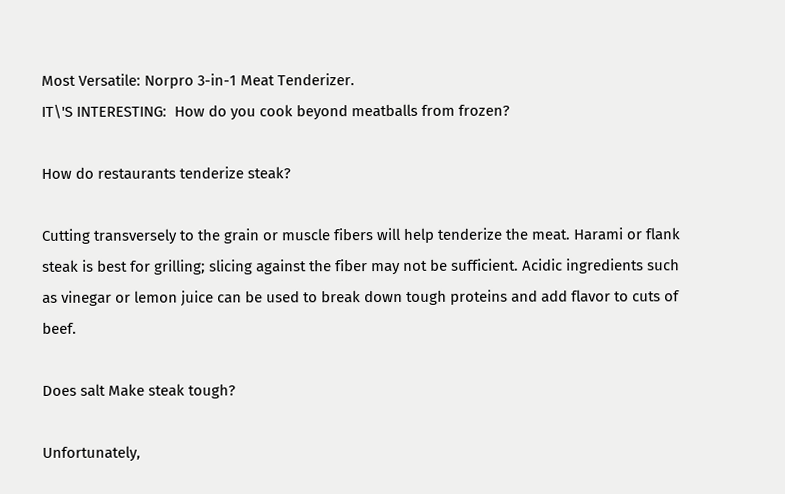Most Versatile: Norpro 3-in-1 Meat Tenderizer.
IT\'S INTERESTING:  How do you cook beyond meatballs from frozen?

How do restaurants tenderize steak?

Cutting transversely to the grain or muscle fibers will help tenderize the meat. Harami or flank steak is best for grilling; slicing against the fiber may not be sufficient. Acidic ingredients such as vinegar or lemon juice can be used to break down tough proteins and add flavor to cuts of beef.

Does salt Make steak tough?

Unfortunately,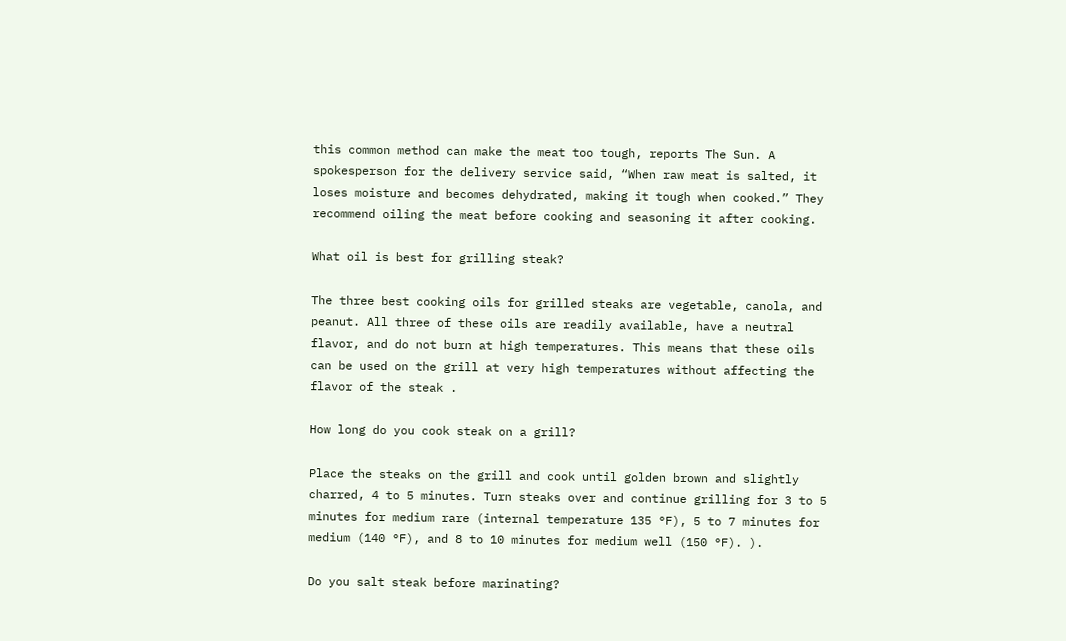this common method can make the meat too tough, reports The Sun. A spokesperson for the delivery service said, “When raw meat is salted, it loses moisture and becomes dehydrated, making it tough when cooked.” They recommend oiling the meat before cooking and seasoning it after cooking.

What oil is best for grilling steak?

The three best cooking oils for grilled steaks are vegetable, canola, and peanut. All three of these oils are readily available, have a neutral flavor, and do not burn at high temperatures. This means that these oils can be used on the grill at very high temperatures without affecting the flavor of the steak .

How long do you cook steak on a grill?

Place the steaks on the grill and cook until golden brown and slightly charred, 4 to 5 minutes. Turn steaks over and continue grilling for 3 to 5 minutes for medium rare (internal temperature 135 °F), 5 to 7 minutes for medium (140 °F), and 8 to 10 minutes for medium well (150 °F). ).

Do you salt steak before marinating?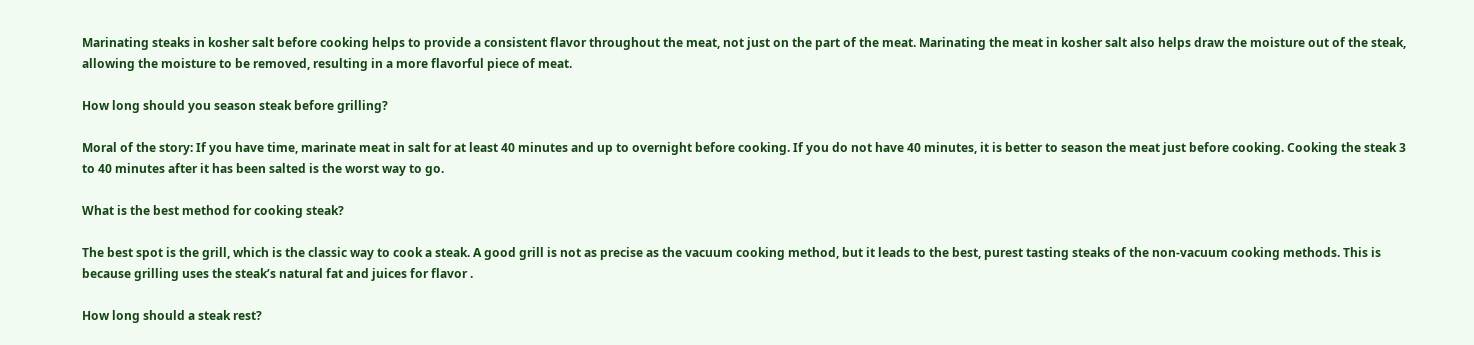Marinating steaks in kosher salt before cooking helps to provide a consistent flavor throughout the meat, not just on the part of the meat. Marinating the meat in kosher salt also helps draw the moisture out of the steak, allowing the moisture to be removed, resulting in a more flavorful piece of meat.

How long should you season steak before grilling?

Moral of the story: If you have time, marinate meat in salt for at least 40 minutes and up to overnight before cooking. If you do not have 40 minutes, it is better to season the meat just before cooking. Cooking the steak 3 to 40 minutes after it has been salted is the worst way to go.

What is the best method for cooking steak?

The best spot is the grill, which is the classic way to cook a steak. A good grill is not as precise as the vacuum cooking method, but it leads to the best, purest tasting steaks of the non-vacuum cooking methods. This is because grilling uses the steak’s natural fat and juices for flavor .

How long should a steak rest?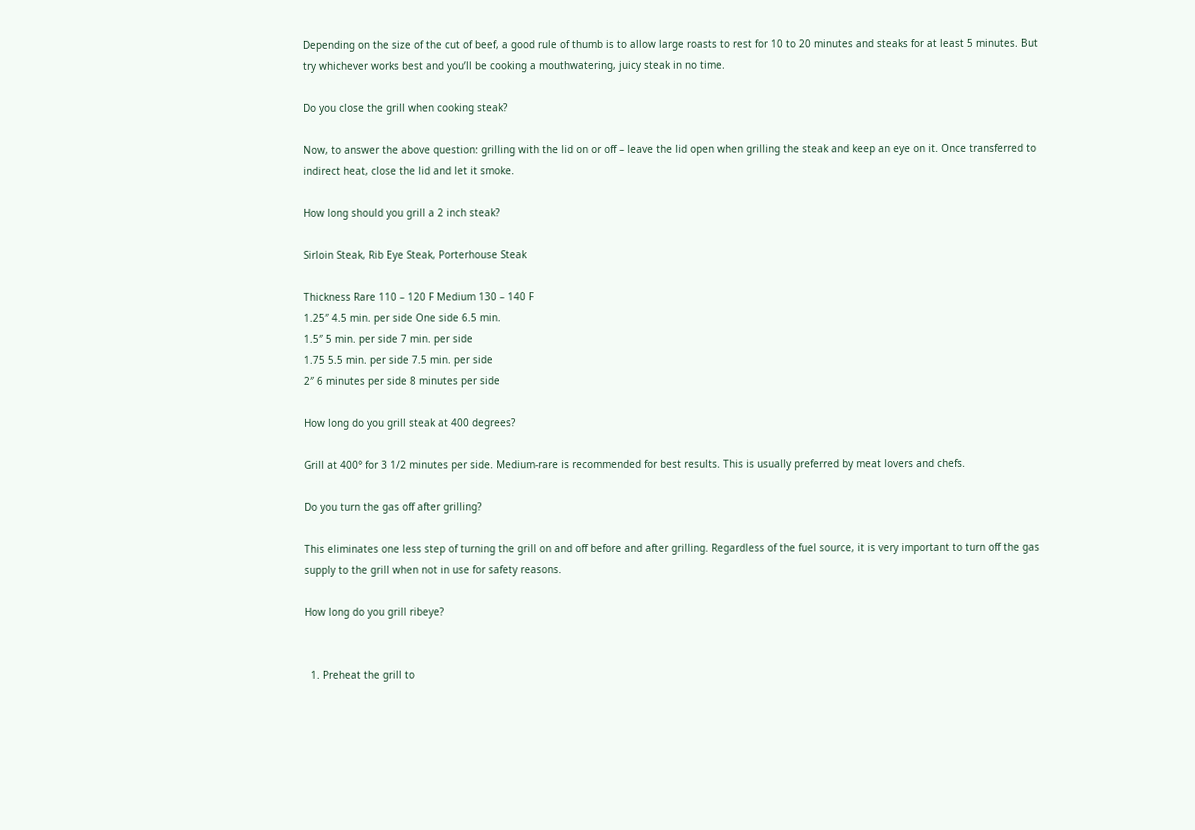Depending on the size of the cut of beef, a good rule of thumb is to allow large roasts to rest for 10 to 20 minutes and steaks for at least 5 minutes. But try whichever works best and you’ll be cooking a mouthwatering, juicy steak in no time.

Do you close the grill when cooking steak?

Now, to answer the above question: grilling with the lid on or off – leave the lid open when grilling the steak and keep an eye on it. Once transferred to indirect heat, close the lid and let it smoke.

How long should you grill a 2 inch steak?

Sirloin Steak, Rib Eye Steak, Porterhouse Steak

Thickness Rare 110 – 120 F Medium 130 – 140 F
1.25″ 4.5 min. per side One side 6.5 min.
1.5″ 5 min. per side 7 min. per side
1.75 5.5 min. per side 7.5 min. per side
2″ 6 minutes per side 8 minutes per side

How long do you grill steak at 400 degrees?

Grill at 400° for 3 1/2 minutes per side. Medium-rare is recommended for best results. This is usually preferred by meat lovers and chefs.

Do you turn the gas off after grilling?

This eliminates one less step of turning the grill on and off before and after grilling. Regardless of the fuel source, it is very important to turn off the gas supply to the grill when not in use for safety reasons.

How long do you grill ribeye?


  1. Preheat the grill to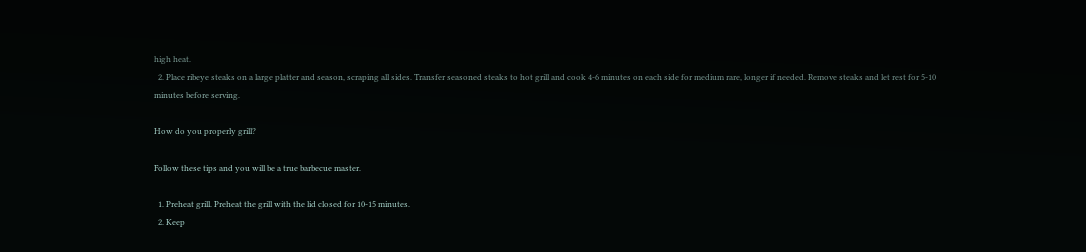high heat.
  2. Place ribeye steaks on a large platter and season, scraping all sides. Transfer seasoned steaks to hot grill and cook 4-6 minutes on each side for medium rare, longer if needed. Remove steaks and let rest for 5-10 minutes before serving.

How do you properly grill?

Follow these tips and you will be a true barbecue master.

  1. Preheat grill. Preheat the grill with the lid closed for 10-15 minutes.
  2. Keep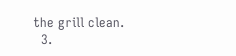the grill clean.
  3.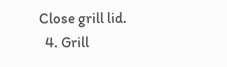Close grill lid.
  4. Grill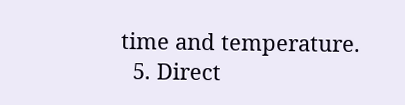time and temperature.
  5. Direct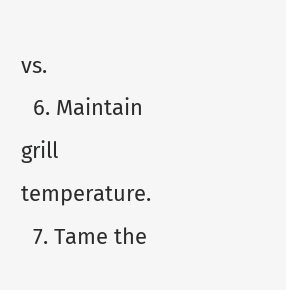vs.
  6. Maintain grill temperature.
  7. Tame the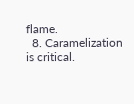flame.
  8. Caramelization is critical.